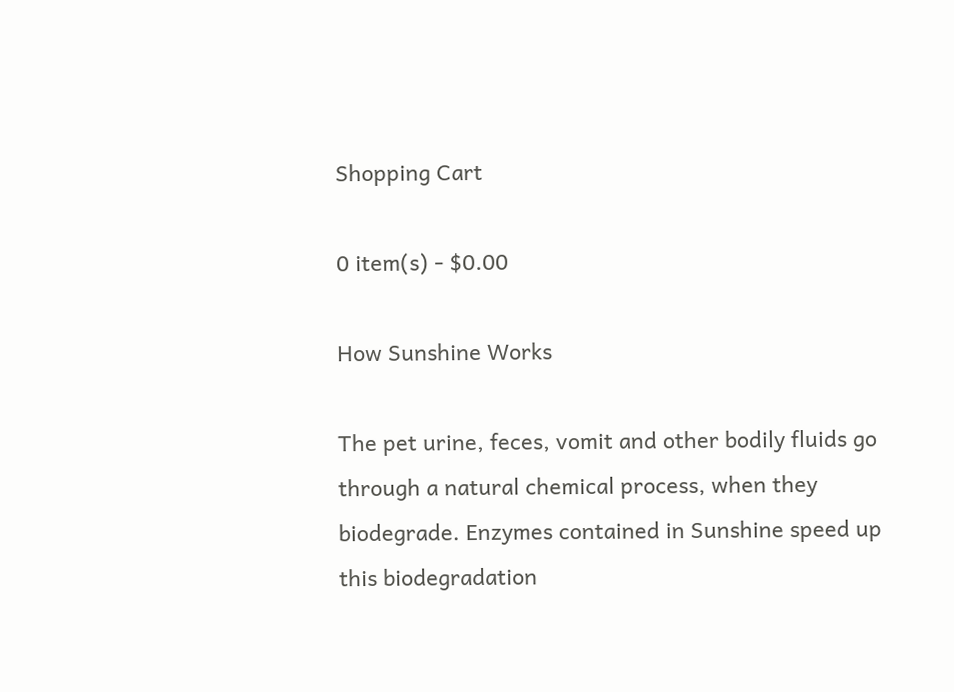Shopping Cart

0 item(s) - $0.00

How Sunshine Works

The pet urine, feces, vomit and other bodily fluids go through a natural chemical process, when they biodegrade. Enzymes contained in Sunshine speed up this biodegradation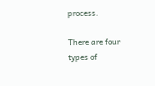process.

There are four types of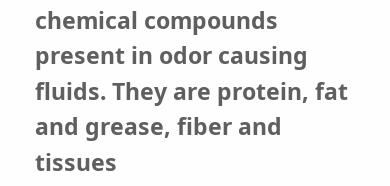chemical compounds present in odor causing fluids. They are protein, fat and grease, fiber and tissues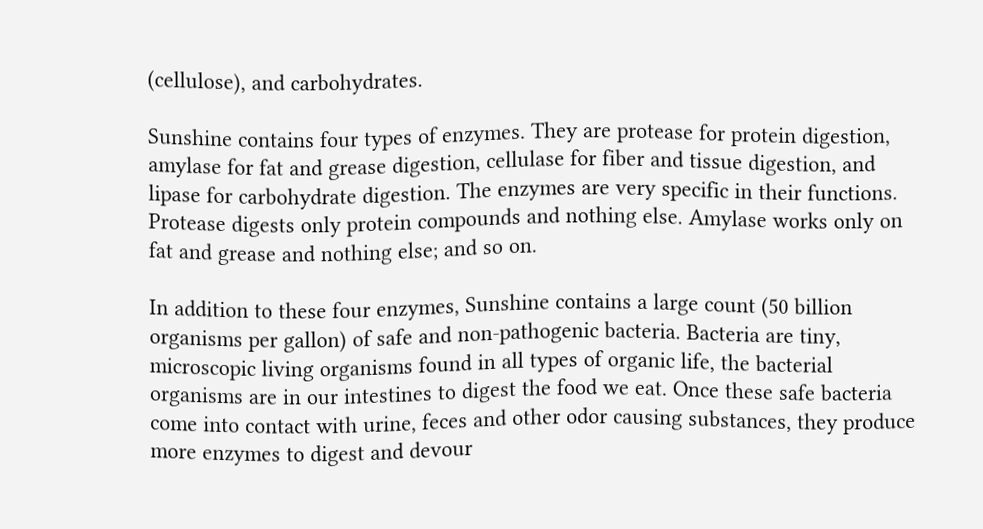(cellulose), and carbohydrates.

Sunshine contains four types of enzymes. They are protease for protein digestion, amylase for fat and grease digestion, cellulase for fiber and tissue digestion, and lipase for carbohydrate digestion. The enzymes are very specific in their functions. Protease digests only protein compounds and nothing else. Amylase works only on fat and grease and nothing else; and so on.

In addition to these four enzymes, Sunshine contains a large count (50 billion organisms per gallon) of safe and non-pathogenic bacteria. Bacteria are tiny, microscopic living organisms found in all types of organic life, the bacterial organisms are in our intestines to digest the food we eat. Once these safe bacteria come into contact with urine, feces and other odor causing substances, they produce more enzymes to digest and devour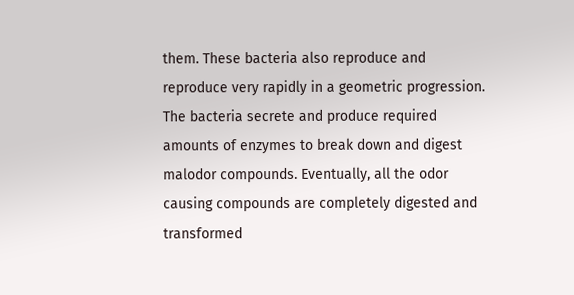them. These bacteria also reproduce and reproduce very rapidly in a geometric progression. The bacteria secrete and produce required amounts of enzymes to break down and digest malodor compounds. Eventually, all the odor causing compounds are completely digested and transformed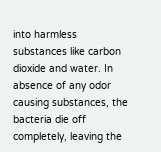into harmless substances like carbon dioxide and water. In absence of any odor causing substances, the bacteria die off completely, leaving the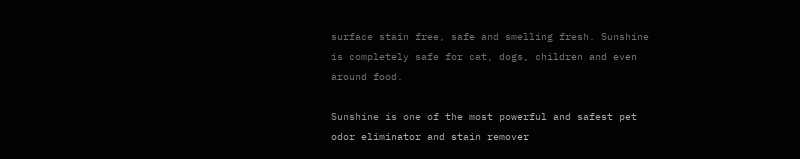surface stain free, safe and smelling fresh. Sunshine is completely safe for cat, dogs, children and even around food.

Sunshine is one of the most powerful and safest pet odor eliminator and stain remover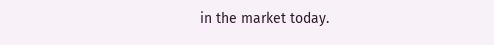in the market today.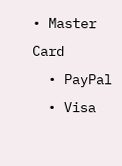• Master Card
  • PayPal
  • Visa